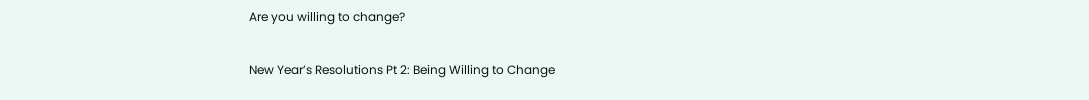Are you willing to change?

New Year’s Resolutions Pt 2: Being Willing to Change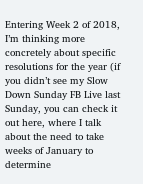Entering Week 2 of 2018, I’m thinking more concretely about specific resolutions for the year (if you didn’t see my Slow Down Sunday FB Live last Sunday, you can check it out here, where I talk about the need to take weeks of January to determine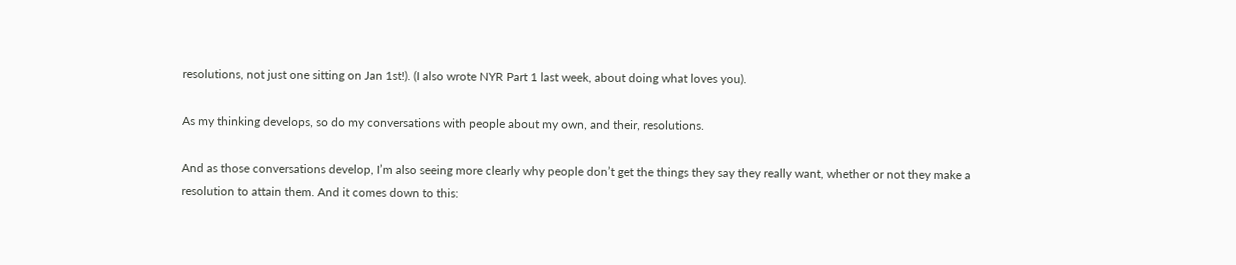resolutions, not just one sitting on Jan 1st!). (I also wrote NYR Part 1 last week, about doing what loves you).

As my thinking develops, so do my conversations with people about my own, and their, resolutions.

And as those conversations develop, I’m also seeing more clearly why people don’t get the things they say they really want, whether or not they make a resolution to attain them. And it comes down to this: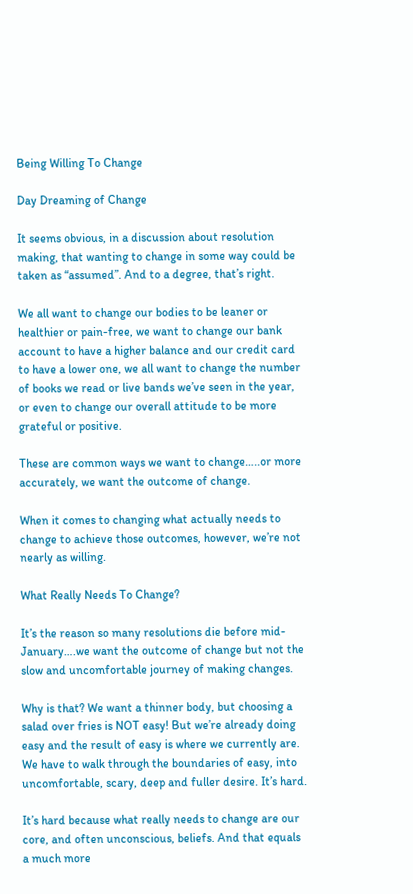Being Willing To Change

Day Dreaming of Change

It seems obvious, in a discussion about resolution making, that wanting to change in some way could be taken as “assumed”. And to a degree, that’s right.

We all want to change our bodies to be leaner or healthier or pain-free, we want to change our bank account to have a higher balance and our credit card to have a lower one, we all want to change the number of books we read or live bands we’ve seen in the year, or even to change our overall attitude to be more grateful or positive.

These are common ways we want to change…..or more accurately, we want the outcome of change.

When it comes to changing what actually needs to change to achieve those outcomes, however, we’re not nearly as willing.

What Really Needs To Change?

It’s the reason so many resolutions die before mid-January….we want the outcome of change but not the slow and uncomfortable journey of making changes.

Why is that? We want a thinner body, but choosing a salad over fries is NOT easy! But we’re already doing easy and the result of easy is where we currently are. We have to walk through the boundaries of easy, into uncomfortable, scary, deep and fuller desire. It’s hard.

It’s hard because what really needs to change are our core, and often unconscious, beliefs. And that equals a much more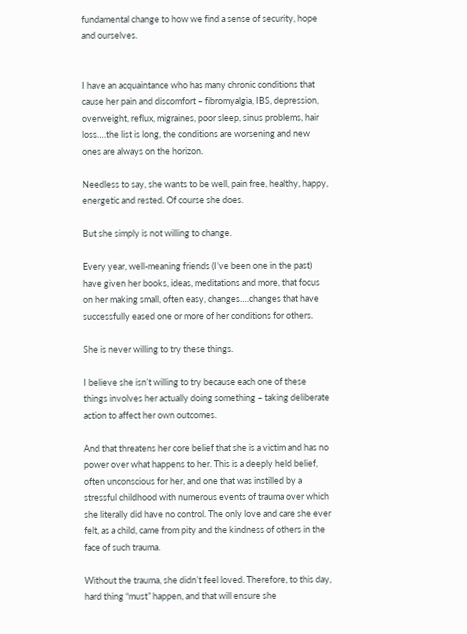fundamental change to how we find a sense of security, hope and ourselves.


I have an acquaintance who has many chronic conditions that cause her pain and discomfort – fibromyalgia, IBS, depression, overweight, reflux, migraines, poor sleep, sinus problems, hair loss….the list is long, the conditions are worsening and new ones are always on the horizon.

Needless to say, she wants to be well, pain free, healthy, happy, energetic and rested. Of course she does.

But she simply is not willing to change.

Every year, well-meaning friends (I’ve been one in the past) have given her books, ideas, meditations and more, that focus on her making small, often easy, changes….changes that have successfully eased one or more of her conditions for others.

She is never willing to try these things.

I believe she isn’t willing to try because each one of these things involves her actually doing something – taking deliberate action to affect her own outcomes.

And that threatens her core belief that she is a victim and has no power over what happens to her. This is a deeply held belief, often unconscious for her, and one that was instilled by a stressful childhood with numerous events of trauma over which she literally did have no control. The only love and care she ever felt, as a child, came from pity and the kindness of others in the face of such trauma.

Without the trauma, she didn’t feel loved. Therefore, to this day, hard thing “must” happen, and that will ensure she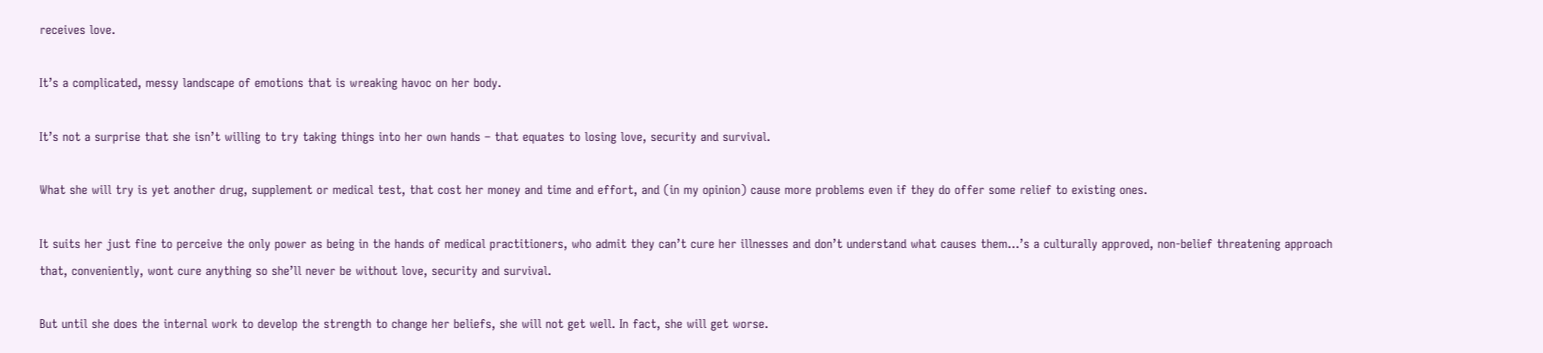receives love.

It’s a complicated, messy landscape of emotions that is wreaking havoc on her body.

It’s not a surprise that she isn’t willing to try taking things into her own hands – that equates to losing love, security and survival.

What she will try is yet another drug, supplement or medical test, that cost her money and time and effort, and (in my opinion) cause more problems even if they do offer some relief to existing ones.

It suits her just fine to perceive the only power as being in the hands of medical practitioners, who admit they can’t cure her illnesses and don’t understand what causes them…’s a culturally approved, non-belief threatening approach that, conveniently, wont cure anything so she’ll never be without love, security and survival.

But until she does the internal work to develop the strength to change her beliefs, she will not get well. In fact, she will get worse.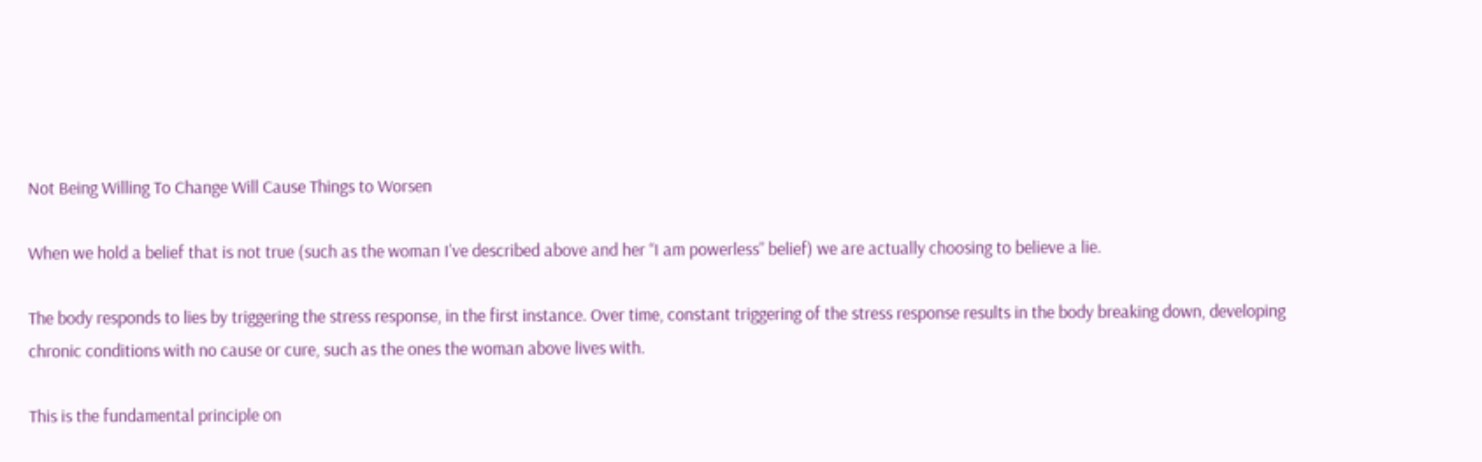Not Being Willing To Change Will Cause Things to Worsen

When we hold a belief that is not true (such as the woman I’ve described above and her “I am powerless” belief) we are actually choosing to believe a lie.

The body responds to lies by triggering the stress response, in the first instance. Over time, constant triggering of the stress response results in the body breaking down, developing chronic conditions with no cause or cure, such as the ones the woman above lives with.

This is the fundamental principle on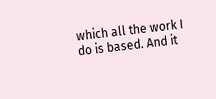which all the work I do is based. And it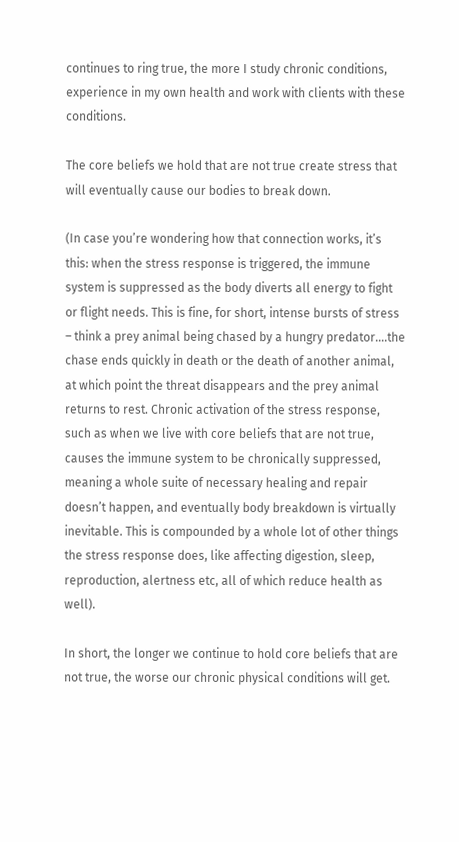continues to ring true, the more I study chronic conditions, experience in my own health and work with clients with these conditions.

The core beliefs we hold that are not true create stress that will eventually cause our bodies to break down.

(In case you’re wondering how that connection works, it’s this: when the stress response is triggered, the immune system is suppressed as the body diverts all energy to fight or flight needs. This is fine, for short, intense bursts of stress – think a prey animal being chased by a hungry predator….the chase ends quickly in death or the death of another animal, at which point the threat disappears and the prey animal returns to rest. Chronic activation of the stress response, such as when we live with core beliefs that are not true, causes the immune system to be chronically suppressed, meaning a whole suite of necessary healing and repair doesn’t happen, and eventually body breakdown is virtually inevitable. This is compounded by a whole lot of other things the stress response does, like affecting digestion, sleep, reproduction, alertness etc, all of which reduce health as well).

In short, the longer we continue to hold core beliefs that are not true, the worse our chronic physical conditions will get.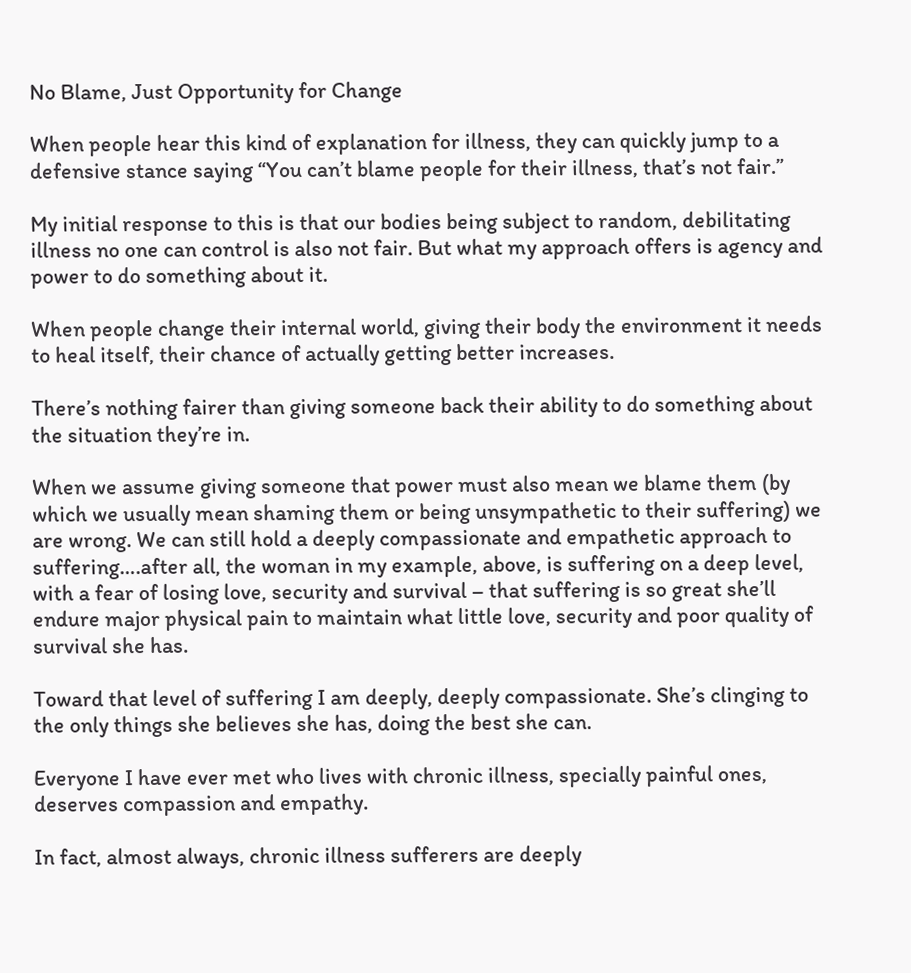No Blame, Just Opportunity for Change

When people hear this kind of explanation for illness, they can quickly jump to a defensive stance saying “You can’t blame people for their illness, that’s not fair.”

My initial response to this is that our bodies being subject to random, debilitating illness no one can control is also not fair. But what my approach offers is agency and power to do something about it.

When people change their internal world, giving their body the environment it needs to heal itself, their chance of actually getting better increases.

There’s nothing fairer than giving someone back their ability to do something about the situation they’re in.

When we assume giving someone that power must also mean we blame them (by which we usually mean shaming them or being unsympathetic to their suffering) we are wrong. We can still hold a deeply compassionate and empathetic approach to suffering….after all, the woman in my example, above, is suffering on a deep level, with a fear of losing love, security and survival – that suffering is so great she’ll endure major physical pain to maintain what little love, security and poor quality of survival she has.

Toward that level of suffering I am deeply, deeply compassionate. She’s clinging to the only things she believes she has, doing the best she can.

Everyone I have ever met who lives with chronic illness, specially painful ones, deserves compassion and empathy.

In fact, almost always, chronic illness sufferers are deeply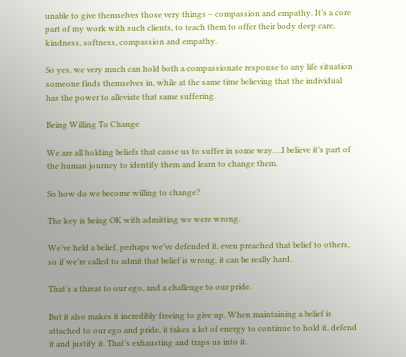unable to give themselves those very things – compassion and empathy. It’s a core part of my work with such clients, to teach them to offer their body deep care, kindness, softness, compassion and empathy.

So yes, we very much can hold both a compassionate response to any life situation someone finds themselves in, while at the same time believing that the individual has the power to alleviate that same suffering.

Being Willing To Change

We are all holding beliefs that cause us to suffer in some way….I believe it’s part of the human journey to identify them and learn to change them.

So how do we become willing to change?

The key is being OK with admitting we were wrong.

We’ve held a belief, perhaps we’ve defended it, even preached that belief to others, so if we’re called to admit that belief is wrong, it can be really hard.

That’s a threat to our ego, and a challenge to our pride.

But it also makes it incredibly freeing to give up. When maintaining a belief is attached to our ego and pride, it takes a lot of energy to continue to hold it, defend it and justify it. That’s exhausting and traps us into it.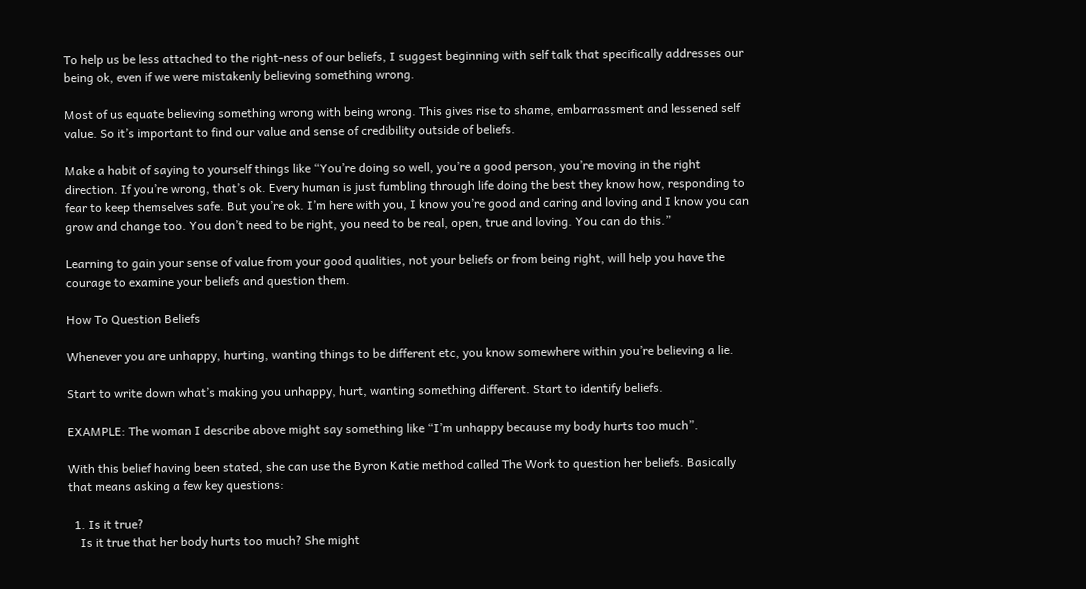To help us be less attached to the right-ness of our beliefs, I suggest beginning with self talk that specifically addresses our being ok, even if we were mistakenly believing something wrong.

Most of us equate believing something wrong with being wrong. This gives rise to shame, embarrassment and lessened self value. So it’s important to find our value and sense of credibility outside of beliefs.

Make a habit of saying to yourself things like “You’re doing so well, you’re a good person, you’re moving in the right direction. If you’re wrong, that’s ok. Every human is just fumbling through life doing the best they know how, responding to fear to keep themselves safe. But you’re ok. I’m here with you, I know you’re good and caring and loving and I know you can grow and change too. You don’t need to be right, you need to be real, open, true and loving. You can do this.”

Learning to gain your sense of value from your good qualities, not your beliefs or from being right, will help you have the courage to examine your beliefs and question them.

How To Question Beliefs

Whenever you are unhappy, hurting, wanting things to be different etc, you know somewhere within you’re believing a lie.

Start to write down what’s making you unhappy, hurt, wanting something different. Start to identify beliefs.

EXAMPLE: The woman I describe above might say something like “I’m unhappy because my body hurts too much”.

With this belief having been stated, she can use the Byron Katie method called The Work to question her beliefs. Basically that means asking a few key questions:

  1. Is it true?
    Is it true that her body hurts too much? She might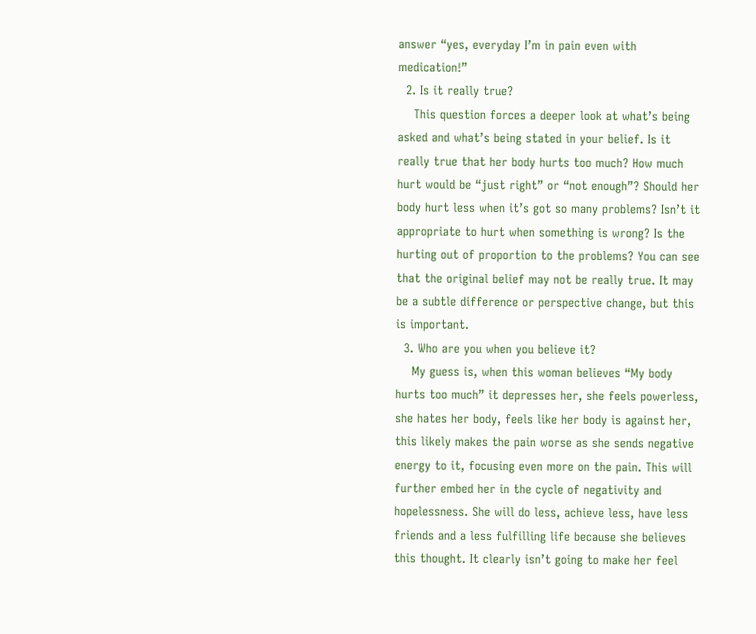answer “yes, everyday I’m in pain even with medication!”
  2. Is it really true?
    This question forces a deeper look at what’s being asked and what’s being stated in your belief. Is it really true that her body hurts too much? How much hurt would be “just right” or “not enough”? Should her body hurt less when it’s got so many problems? Isn’t it appropriate to hurt when something is wrong? Is the hurting out of proportion to the problems? You can see that the original belief may not be really true. It may be a subtle difference or perspective change, but this is important.
  3. Who are you when you believe it?
    My guess is, when this woman believes “My body hurts too much” it depresses her, she feels powerless, she hates her body, feels like her body is against her, this likely makes the pain worse as she sends negative energy to it, focusing even more on the pain. This will further embed her in the cycle of negativity and hopelessness. She will do less, achieve less, have less friends and a less fulfilling life because she believes this thought. It clearly isn’t going to make her feel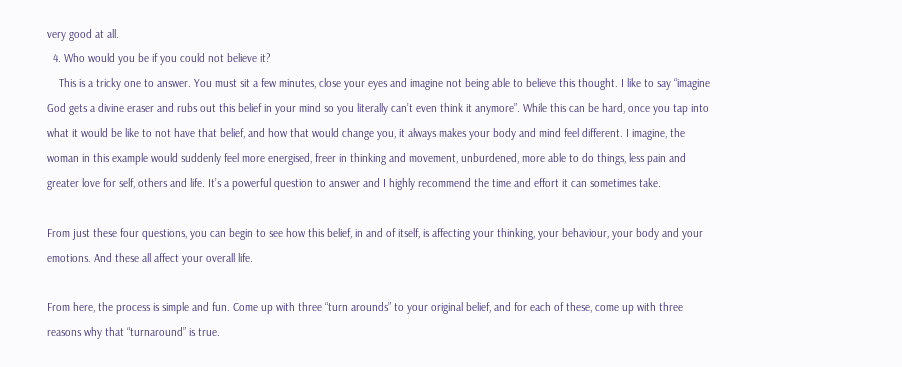very good at all.
  4. Who would you be if you could not believe it?
    This is a tricky one to answer. You must sit a few minutes, close your eyes and imagine not being able to believe this thought. I like to say “imagine God gets a divine eraser and rubs out this belief in your mind so you literally can’t even think it anymore”. While this can be hard, once you tap into what it would be like to not have that belief, and how that would change you, it always makes your body and mind feel different. I imagine, the woman in this example would suddenly feel more energised, freer in thinking and movement, unburdened, more able to do things, less pain and greater love for self, others and life. It’s a powerful question to answer and I highly recommend the time and effort it can sometimes take.

From just these four questions, you can begin to see how this belief, in and of itself, is affecting your thinking, your behaviour, your body and your emotions. And these all affect your overall life.

From here, the process is simple and fun. Come up with three “turn arounds” to your original belief, and for each of these, come up with three reasons why that “turnaround” is true.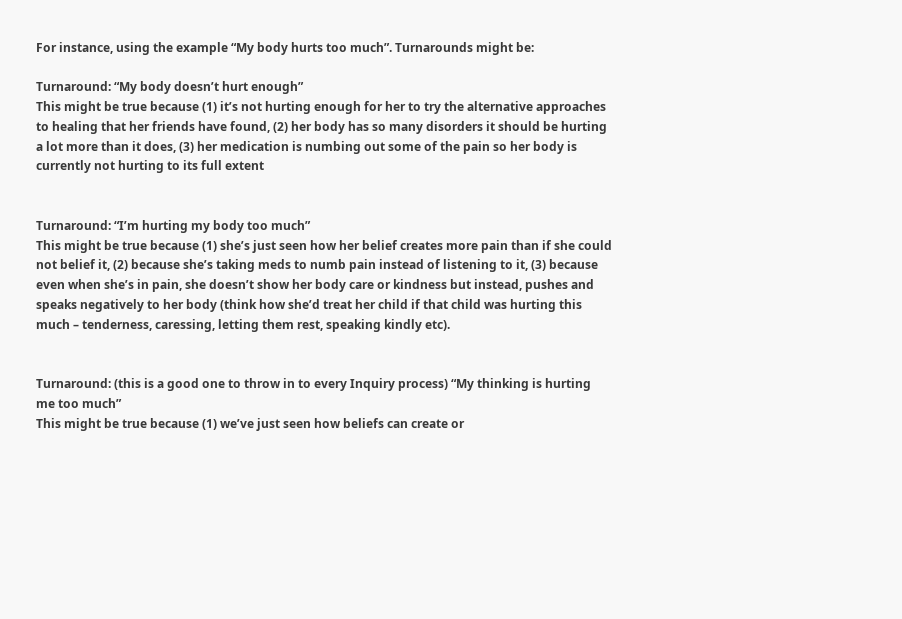For instance, using the example “My body hurts too much”. Turnarounds might be:

Turnaround: “My body doesn’t hurt enough”
This might be true because (1) it’s not hurting enough for her to try the alternative approaches to healing that her friends have found, (2) her body has so many disorders it should be hurting a lot more than it does, (3) her medication is numbing out some of the pain so her body is currently not hurting to its full extent


Turnaround: “I’m hurting my body too much”
This might be true because (1) she’s just seen how her belief creates more pain than if she could not belief it, (2) because she’s taking meds to numb pain instead of listening to it, (3) because even when she’s in pain, she doesn’t show her body care or kindness but instead, pushes and speaks negatively to her body (think how she’d treat her child if that child was hurting this much – tenderness, caressing, letting them rest, speaking kindly etc).


Turnaround: (this is a good one to throw in to every Inquiry process) “My thinking is hurting me too much”
This might be true because (1) we’ve just seen how beliefs can create or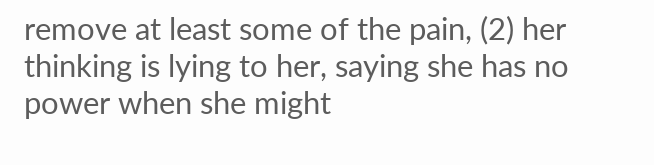remove at least some of the pain, (2) her thinking is lying to her, saying she has no power when she might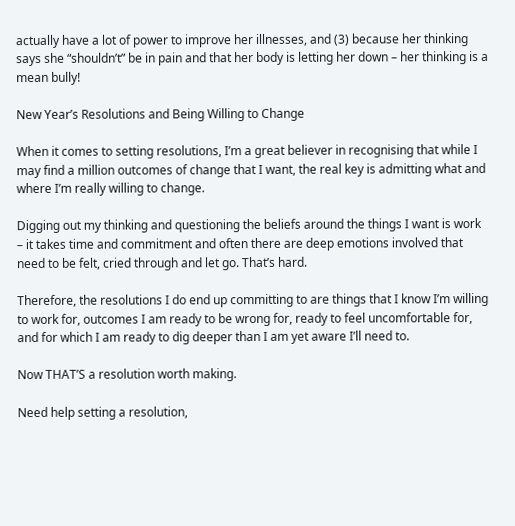actually have a lot of power to improve her illnesses, and (3) because her thinking says she “shouldn’t” be in pain and that her body is letting her down – her thinking is a mean bully!

New Year’s Resolutions and Being Willing to Change

When it comes to setting resolutions, I’m a great believer in recognising that while I may find a million outcomes of change that I want, the real key is admitting what and where I’m really willing to change.

Digging out my thinking and questioning the beliefs around the things I want is work – it takes time and commitment and often there are deep emotions involved that need to be felt, cried through and let go. That’s hard.

Therefore, the resolutions I do end up committing to are things that I know I’m willing to work for, outcomes I am ready to be wrong for, ready to feel uncomfortable for, and for which I am ready to dig deeper than I am yet aware I’ll need to.

Now THAT’S a resolution worth making.

Need help setting a resolution,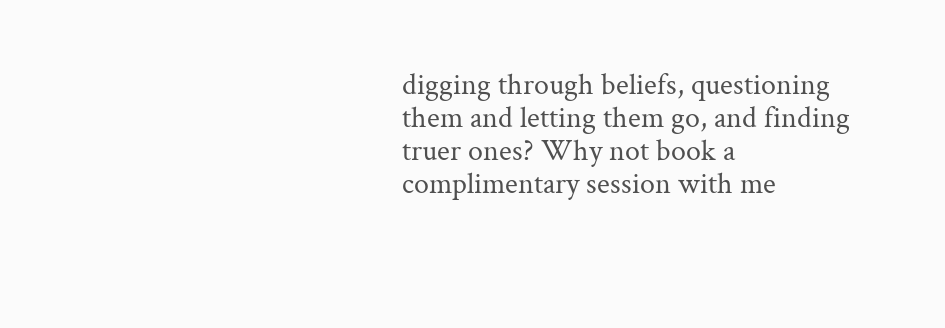digging through beliefs, questioning them and letting them go, and finding truer ones? Why not book a complimentary session with me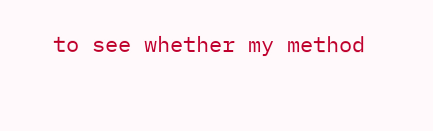to see whether my method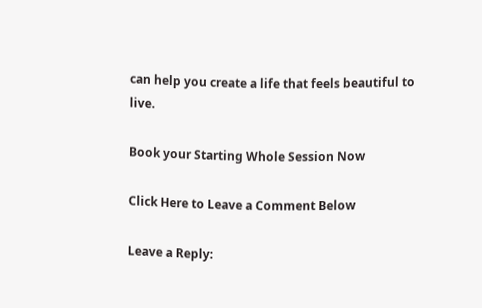can help you create a life that feels beautiful to live.

Book your Starting Whole Session Now

Click Here to Leave a Comment Below

Leave a Reply: